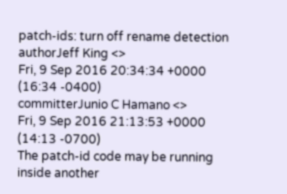patch-ids: turn off rename detection
authorJeff King <>
Fri, 9 Sep 2016 20:34:34 +0000 (16:34 -0400)
committerJunio C Hamano <>
Fri, 9 Sep 2016 21:13:53 +0000 (14:13 -0700)
The patch-id code may be running inside another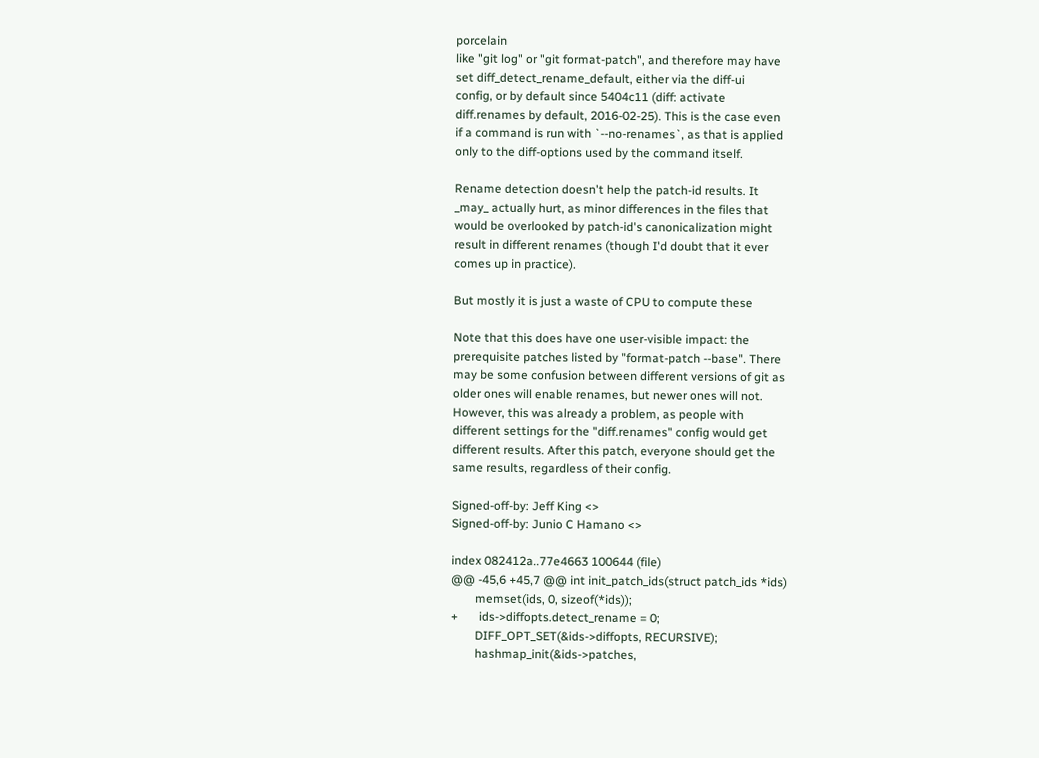porcelain
like "git log" or "git format-patch", and therefore may have
set diff_detect_rename_default, either via the diff-ui
config, or by default since 5404c11 (diff: activate
diff.renames by default, 2016-02-25). This is the case even
if a command is run with `--no-renames`, as that is applied
only to the diff-options used by the command itself.

Rename detection doesn't help the patch-id results. It
_may_ actually hurt, as minor differences in the files that
would be overlooked by patch-id's canonicalization might
result in different renames (though I'd doubt that it ever
comes up in practice).

But mostly it is just a waste of CPU to compute these

Note that this does have one user-visible impact: the
prerequisite patches listed by "format-patch --base". There
may be some confusion between different versions of git as
older ones will enable renames, but newer ones will not.
However, this was already a problem, as people with
different settings for the "diff.renames" config would get
different results. After this patch, everyone should get the
same results, regardless of their config.

Signed-off-by: Jeff King <>
Signed-off-by: Junio C Hamano <>

index 082412a..77e4663 100644 (file)
@@ -45,6 +45,7 @@ int init_patch_ids(struct patch_ids *ids)
        memset(ids, 0, sizeof(*ids));
+       ids->diffopts.detect_rename = 0;
        DIFF_OPT_SET(&ids->diffopts, RECURSIVE);
        hashmap_init(&ids->patches,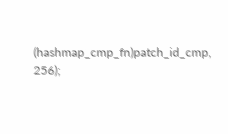(hashmap_cmp_fn)patch_id_cmp, 256);